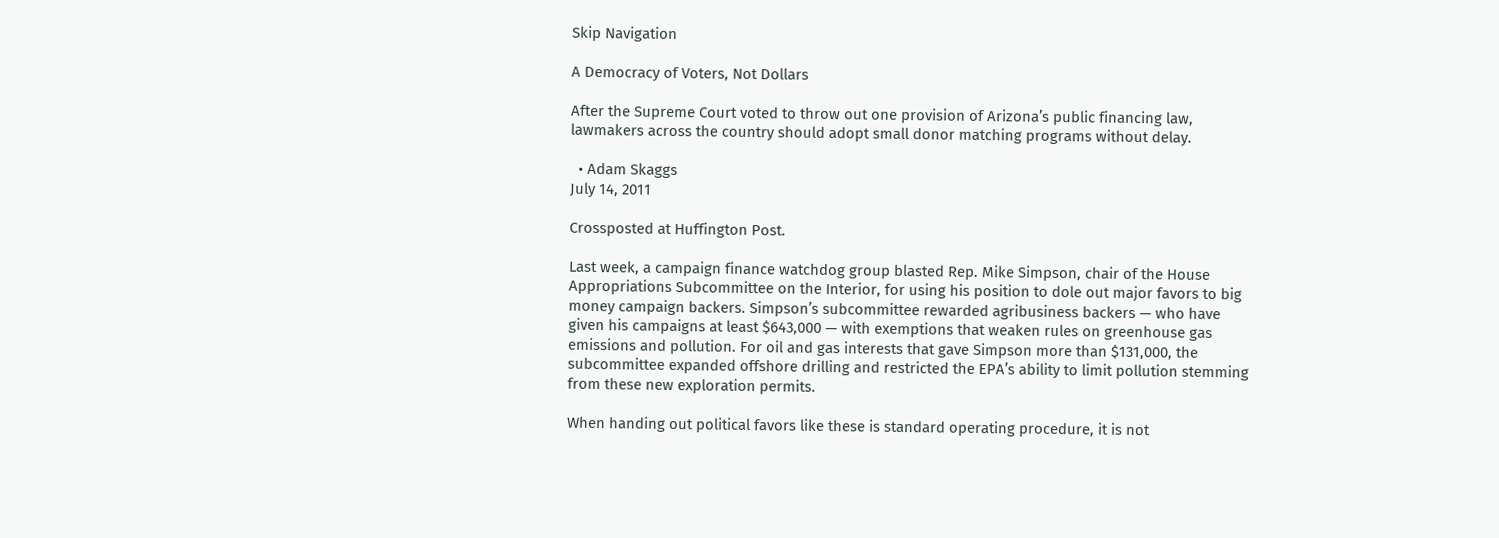Skip Navigation

A Democracy of Voters, Not Dollars

After the Supreme Court voted to throw out one provision of Arizona’s public financing law, lawmakers across the country should adopt small donor matching programs without delay.

  • Adam Skaggs
July 14, 2011

Crossposted at Huffington Post.

Last week, a campaign finance watchdog group blasted Rep. Mike Simpson, chair of the House Appropriations Subcommittee on the Interior, for using his position to dole out major favors to big money campaign backers. Simpson’s subcommittee rewarded agribusiness backers — who have given his campaigns at least $643,000 — with exemptions that weaken rules on greenhouse gas emissions and pollution. For oil and gas interests that gave Simpson more than $131,000, the subcommittee expanded offshore drilling and restricted the EPA’s ability to limit pollution stemming from these new exploration permits.

When handing out political favors like these is standard operating procedure, it is not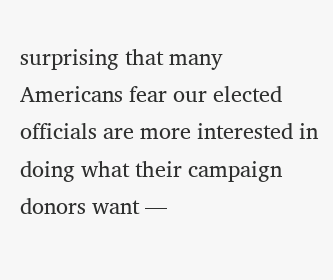surprising that many Americans fear our elected officials are more interested in doing what their campaign donors want —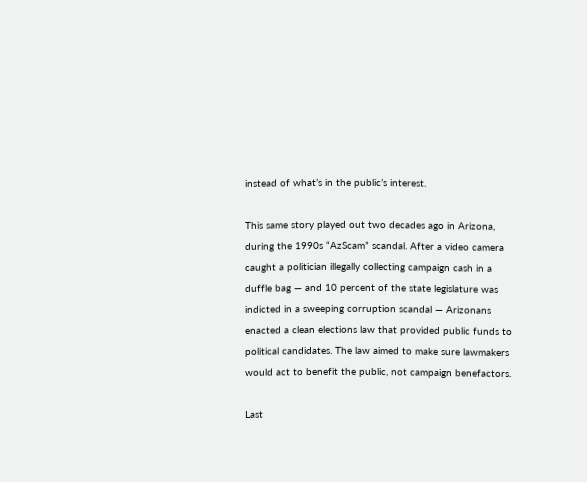instead of what’s in the public’s interest.

This same story played out two decades ago in Arizona, during the 1990s “AzScam” scandal. After a video camera caught a politician illegally collecting campaign cash in a duffle bag — and 10 percent of the state legislature was indicted in a sweeping corruption scandal — Arizonans enacted a clean elections law that provided public funds to political candidates. The law aimed to make sure lawmakers would act to benefit the public, not campaign benefactors.

Last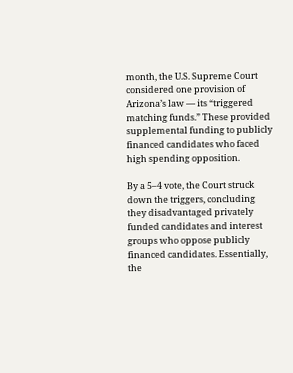month, the U.S. Supreme Court considered one provision of Arizona’s law — its “triggered matching funds.” These provided supplemental funding to publicly financed candidates who faced high spending opposition.

By a 5–4 vote, the Court struck down the triggers, concluding they disadvantaged privately funded candidates and interest groups who oppose publicly financed candidates. Essentially, the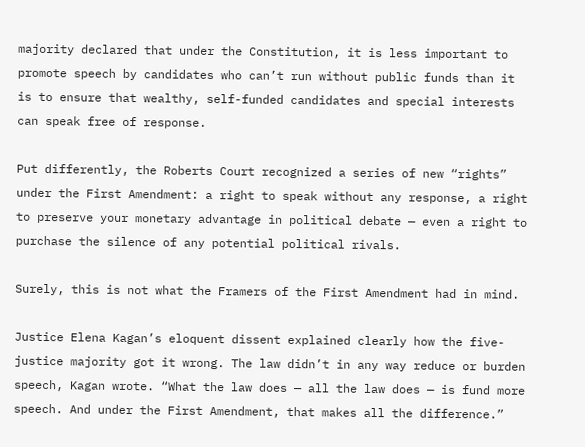majority declared that under the Constitution, it is less important to promote speech by candidates who can’t run without public funds than it is to ensure that wealthy, self-funded candidates and special interests can speak free of response.

Put differently, the Roberts Court recognized a series of new “rights” under the First Amendment: a right to speak without any response, a right to preserve your monetary advantage in political debate — even a right to purchase the silence of any potential political rivals.

Surely, this is not what the Framers of the First Amendment had in mind.

Justice Elena Kagan’s eloquent dissent explained clearly how the five-justice majority got it wrong. The law didn’t in any way reduce or burden speech, Kagan wrote. “What the law does — all the law does — is fund more speech. And under the First Amendment, that makes all the difference.”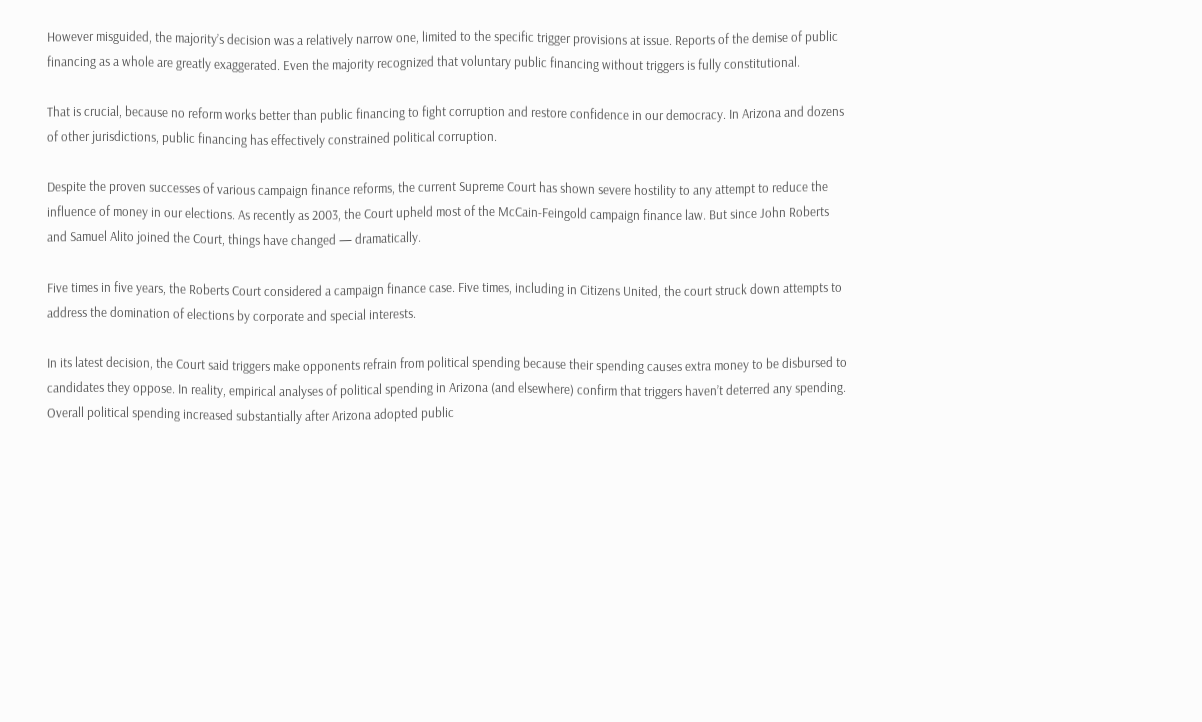However misguided, the majority’s decision was a relatively narrow one, limited to the specific trigger provisions at issue. Reports of the demise of public financing as a whole are greatly exaggerated. Even the majority recognized that voluntary public financing without triggers is fully constitutional.

That is crucial, because no reform works better than public financing to fight corruption and restore confidence in our democracy. In Arizona and dozens of other jurisdictions, public financing has effectively constrained political corruption.

Despite the proven successes of various campaign finance reforms, the current Supreme Court has shown severe hostility to any attempt to reduce the influence of money in our elections. As recently as 2003, the Court upheld most of the McCain-Feingold campaign finance law. But since John Roberts and Samuel Alito joined the Court, things have changed — dramatically.

Five times in five years, the Roberts Court considered a campaign finance case. Five times, including in Citizens United, the court struck down attempts to address the domination of elections by corporate and special interests.

In its latest decision, the Court said triggers make opponents refrain from political spending because their spending causes extra money to be disbursed to candidates they oppose. In reality, empirical analyses of political spending in Arizona (and elsewhere) confirm that triggers haven’t deterred any spending. Overall political spending increased substantially after Arizona adopted public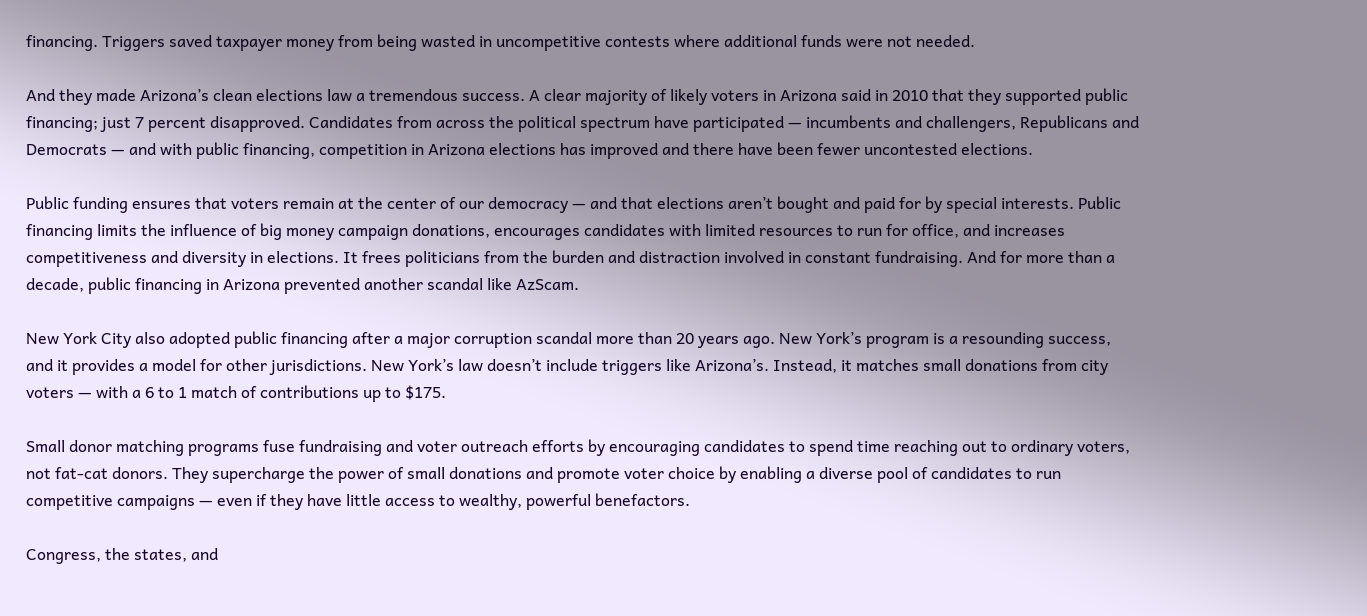financing. Triggers saved taxpayer money from being wasted in uncompetitive contests where additional funds were not needed.

And they made Arizona’s clean elections law a tremendous success. A clear majority of likely voters in Arizona said in 2010 that they supported public financing; just 7 percent disapproved. Candidates from across the political spectrum have participated — incumbents and challengers, Republicans and Democrats — and with public financing, competition in Arizona elections has improved and there have been fewer uncontested elections.

Public funding ensures that voters remain at the center of our democracy — and that elections aren’t bought and paid for by special interests. Public financing limits the influence of big money campaign donations, encourages candidates with limited resources to run for office, and increases competitiveness and diversity in elections. It frees politicians from the burden and distraction involved in constant fundraising. And for more than a decade, public financing in Arizona prevented another scandal like AzScam.

New York City also adopted public financing after a major corruption scandal more than 20 years ago. New York’s program is a resounding success, and it provides a model for other jurisdictions. New York’s law doesn’t include triggers like Arizona’s. Instead, it matches small donations from city voters — with a 6 to 1 match of contributions up to $175.

Small donor matching programs fuse fundraising and voter outreach efforts by encouraging candidates to spend time reaching out to ordinary voters, not fat-cat donors. They supercharge the power of small donations and promote voter choice by enabling a diverse pool of candidates to run competitive campaigns — even if they have little access to wealthy, powerful benefactors.

Congress, the states, and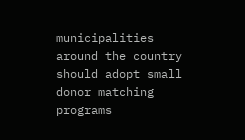municipalities around the country should adopt small donor matching programs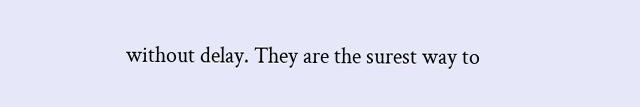without delay. They are the surest way to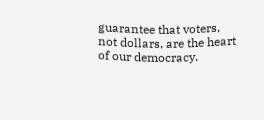guarantee that voters, not dollars, are the heart of our democracy.